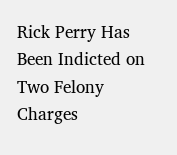Rick Perry Has Been Indicted on Two Felony Charges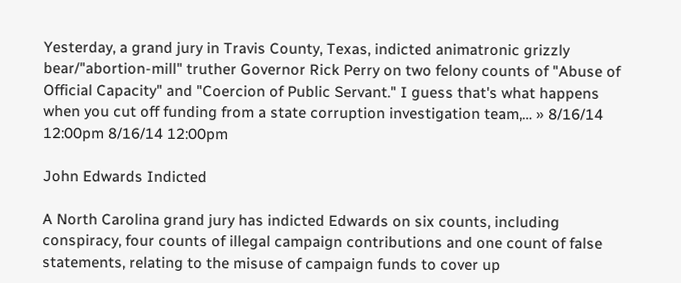Yesterday, a grand jury in Travis County, Texas, indicted animatronic grizzly bear/"abortion-mill" truther Governor Rick Perry on two felony counts of "Abuse of Official Capacity" and "Coercion of Public Servant." I guess that's what happens when you cut off funding from a state corruption investigation team,… » 8/16/14 12:00pm 8/16/14 12:00pm

John Edwards Indicted

A North Carolina grand jury has indicted Edwards on six counts, including conspiracy, four counts of illegal campaign contributions and one count of false statements, relating to the misuse of campaign funds to cover up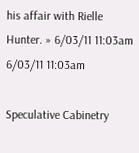his affair with Rielle Hunter. » 6/03/11 11:03am 6/03/11 11:03am

Speculative Cabinetry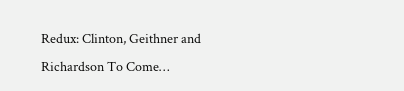Redux: Clinton, Geithner and Richardson To Come…